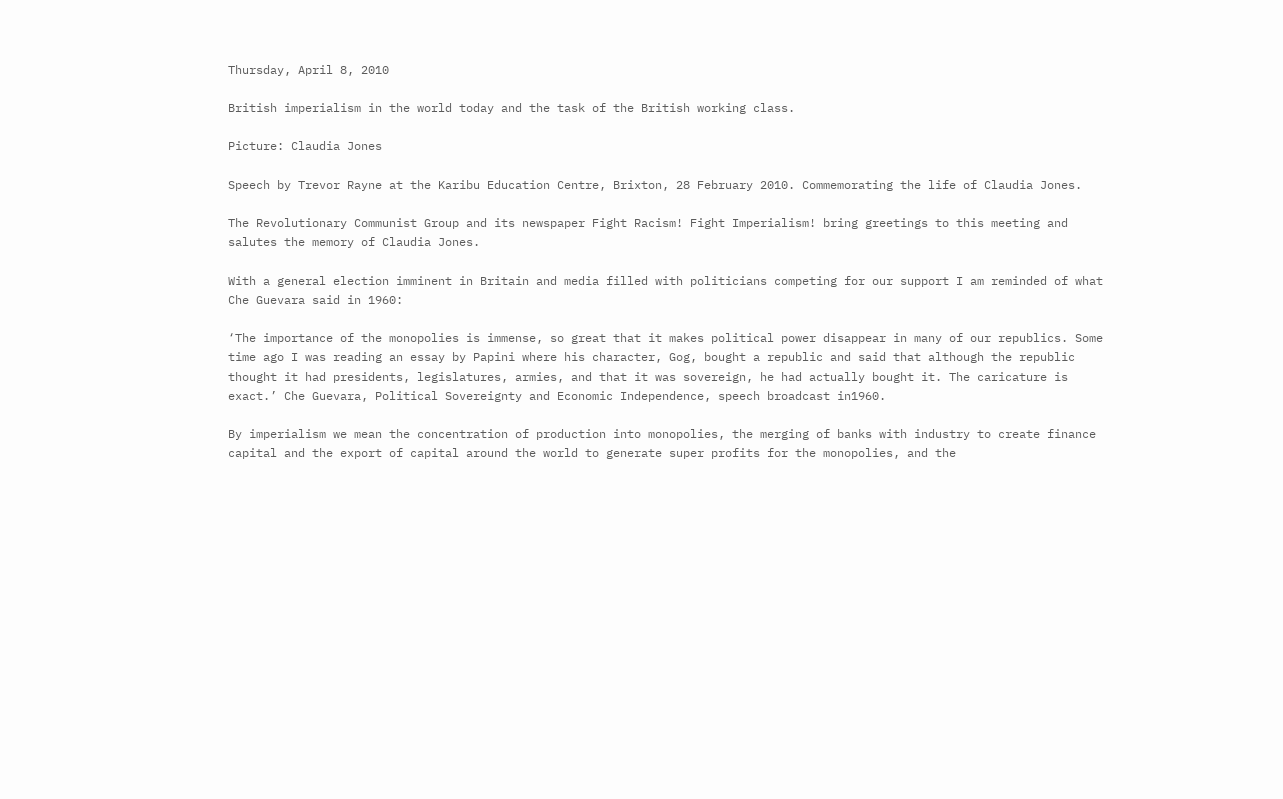Thursday, April 8, 2010

British imperialism in the world today and the task of the British working class.

Picture: Claudia Jones

Speech by Trevor Rayne at the Karibu Education Centre, Brixton, 28 February 2010. Commemorating the life of Claudia Jones.

The Revolutionary Communist Group and its newspaper Fight Racism! Fight Imperialism! bring greetings to this meeting and salutes the memory of Claudia Jones.

With a general election imminent in Britain and media filled with politicians competing for our support I am reminded of what Che Guevara said in 1960:

‘The importance of the monopolies is immense, so great that it makes political power disappear in many of our republics. Some time ago I was reading an essay by Papini where his character, Gog, bought a republic and said that although the republic thought it had presidents, legislatures, armies, and that it was sovereign, he had actually bought it. The caricature is exact.’ Che Guevara, Political Sovereignty and Economic Independence, speech broadcast in1960.

By imperialism we mean the concentration of production into monopolies, the merging of banks with industry to create finance capital and the export of capital around the world to generate super profits for the monopolies, and the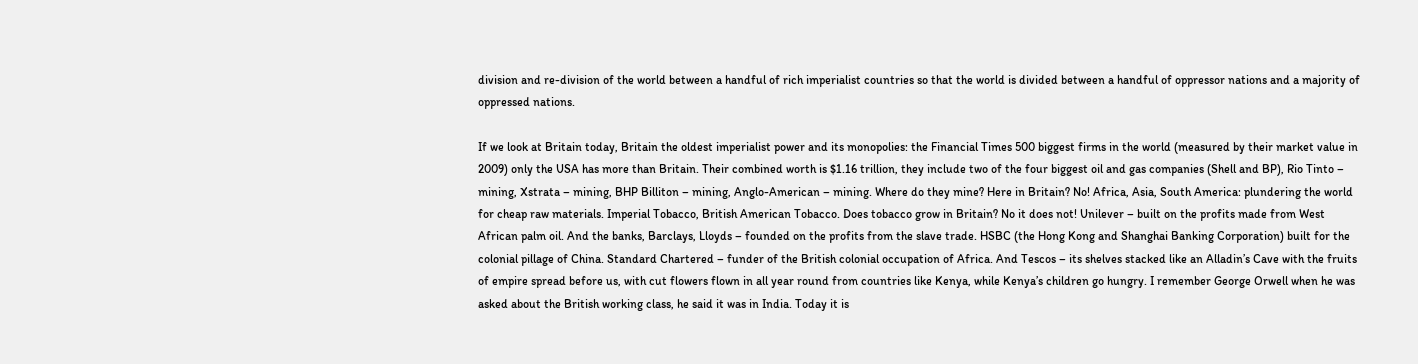division and re-division of the world between a handful of rich imperialist countries so that the world is divided between a handful of oppressor nations and a majority of oppressed nations.

If we look at Britain today, Britain the oldest imperialist power and its monopolies: the Financial Times 500 biggest firms in the world (measured by their market value in 2009) only the USA has more than Britain. Their combined worth is $1.16 trillion, they include two of the four biggest oil and gas companies (Shell and BP), Rio Tinto – mining, Xstrata – mining, BHP Billiton – mining, Anglo-American – mining. Where do they mine? Here in Britain? No! Africa, Asia, South America: plundering the world for cheap raw materials. Imperial Tobacco, British American Tobacco. Does tobacco grow in Britain? No it does not! Unilever – built on the profits made from West African palm oil. And the banks, Barclays, Lloyds – founded on the profits from the slave trade. HSBC (the Hong Kong and Shanghai Banking Corporation) built for the colonial pillage of China. Standard Chartered – funder of the British colonial occupation of Africa. And Tescos – its shelves stacked like an Alladin’s Cave with the fruits of empire spread before us, with cut flowers flown in all year round from countries like Kenya, while Kenya’s children go hungry. I remember George Orwell when he was asked about the British working class, he said it was in India. Today it is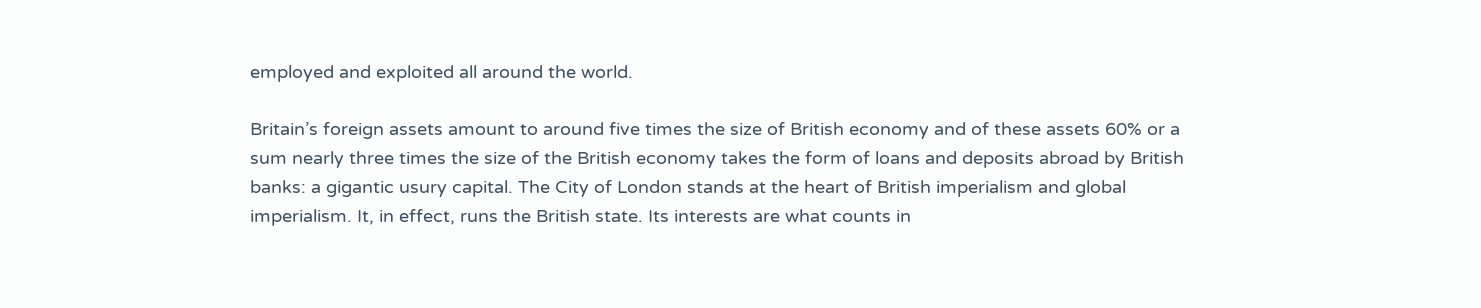employed and exploited all around the world.

Britain’s foreign assets amount to around five times the size of British economy and of these assets 60% or a sum nearly three times the size of the British economy takes the form of loans and deposits abroad by British banks: a gigantic usury capital. The City of London stands at the heart of British imperialism and global imperialism. It, in effect, runs the British state. Its interests are what counts in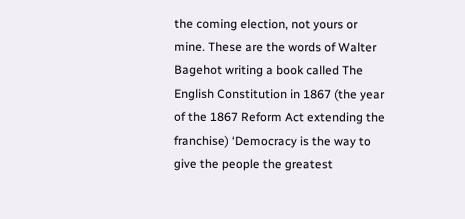the coming election, not yours or mine. These are the words of Walter Bagehot writing a book called The English Constitution in 1867 (the year of the 1867 Reform Act extending the franchise) ‘Democracy is the way to give the people the greatest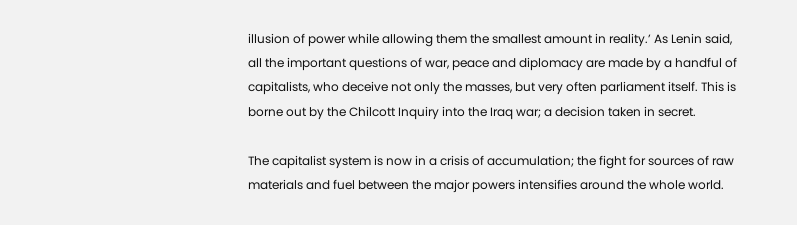illusion of power while allowing them the smallest amount in reality.’ As Lenin said, all the important questions of war, peace and diplomacy are made by a handful of capitalists, who deceive not only the masses, but very often parliament itself. This is borne out by the Chilcott Inquiry into the Iraq war; a decision taken in secret.

The capitalist system is now in a crisis of accumulation; the fight for sources of raw materials and fuel between the major powers intensifies around the whole world.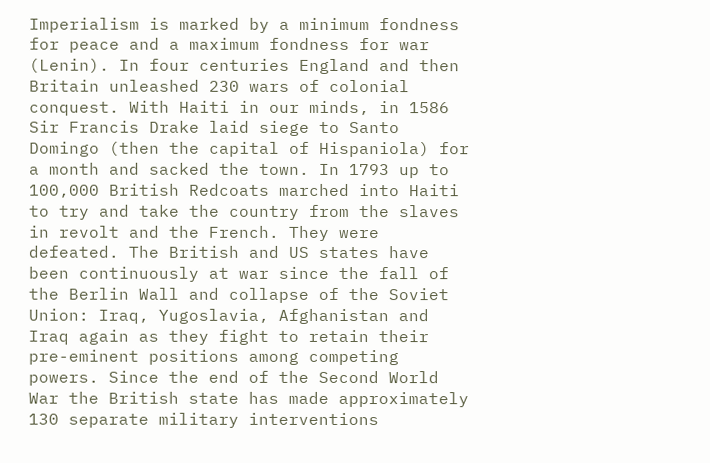Imperialism is marked by a minimum fondness for peace and a maximum fondness for war (Lenin). In four centuries England and then Britain unleashed 230 wars of colonial conquest. With Haiti in our minds, in 1586 Sir Francis Drake laid siege to Santo Domingo (then the capital of Hispaniola) for a month and sacked the town. In 1793 up to 100,000 British Redcoats marched into Haiti to try and take the country from the slaves in revolt and the French. They were defeated. The British and US states have been continuously at war since the fall of the Berlin Wall and collapse of the Soviet Union: Iraq, Yugoslavia, Afghanistan and Iraq again as they fight to retain their pre-eminent positions among competing powers. Since the end of the Second World War the British state has made approximately 130 separate military interventions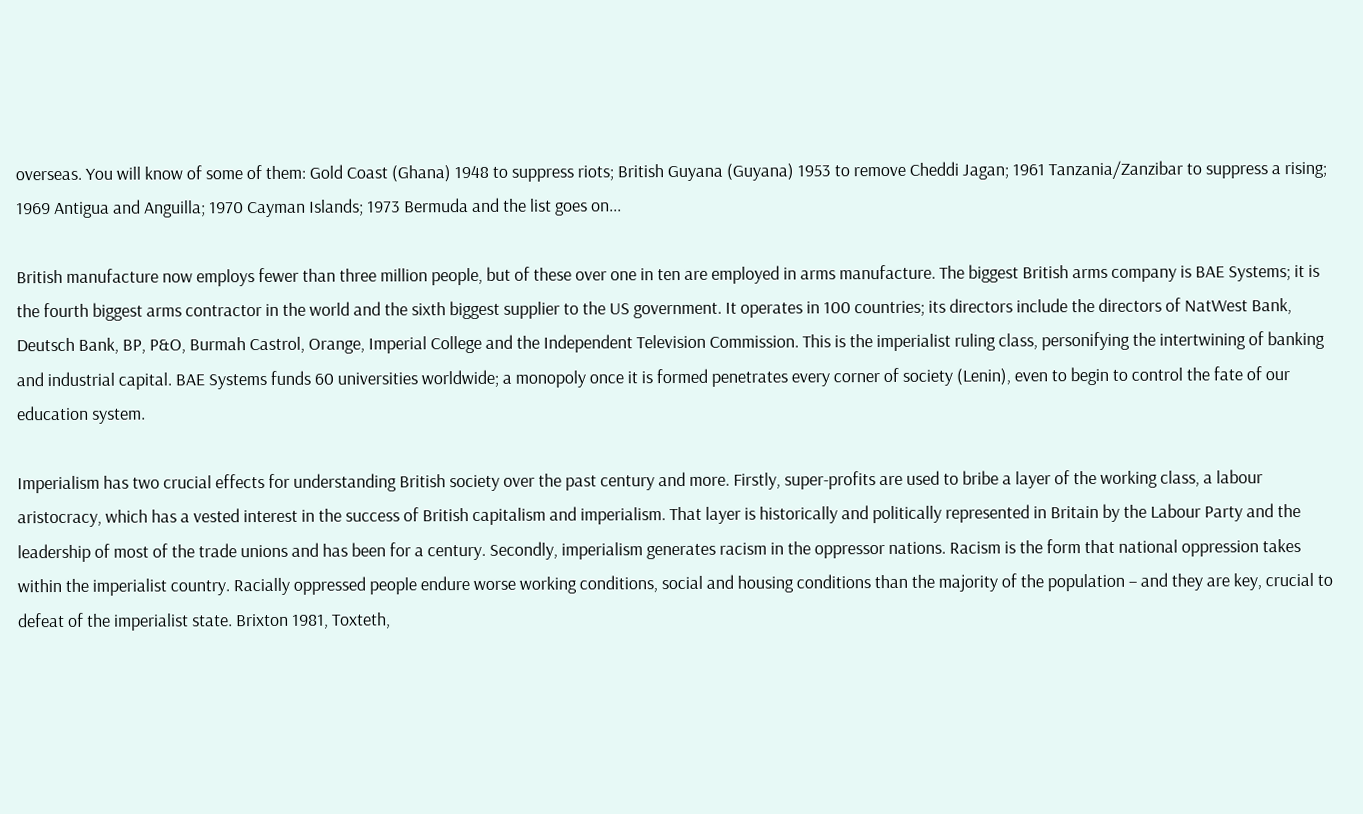overseas. You will know of some of them: Gold Coast (Ghana) 1948 to suppress riots; British Guyana (Guyana) 1953 to remove Cheddi Jagan; 1961 Tanzania/Zanzibar to suppress a rising; 1969 Antigua and Anguilla; 1970 Cayman Islands; 1973 Bermuda and the list goes on...

British manufacture now employs fewer than three million people, but of these over one in ten are employed in arms manufacture. The biggest British arms company is BAE Systems; it is the fourth biggest arms contractor in the world and the sixth biggest supplier to the US government. It operates in 100 countries; its directors include the directors of NatWest Bank, Deutsch Bank, BP, P&O, Burmah Castrol, Orange, Imperial College and the Independent Television Commission. This is the imperialist ruling class, personifying the intertwining of banking and industrial capital. BAE Systems funds 60 universities worldwide; a monopoly once it is formed penetrates every corner of society (Lenin), even to begin to control the fate of our education system.

Imperialism has two crucial effects for understanding British society over the past century and more. Firstly, super-profits are used to bribe a layer of the working class, a labour aristocracy, which has a vested interest in the success of British capitalism and imperialism. That layer is historically and politically represented in Britain by the Labour Party and the leadership of most of the trade unions and has been for a century. Secondly, imperialism generates racism in the oppressor nations. Racism is the form that national oppression takes within the imperialist country. Racially oppressed people endure worse working conditions, social and housing conditions than the majority of the population – and they are key, crucial to defeat of the imperialist state. Brixton 1981, Toxteth,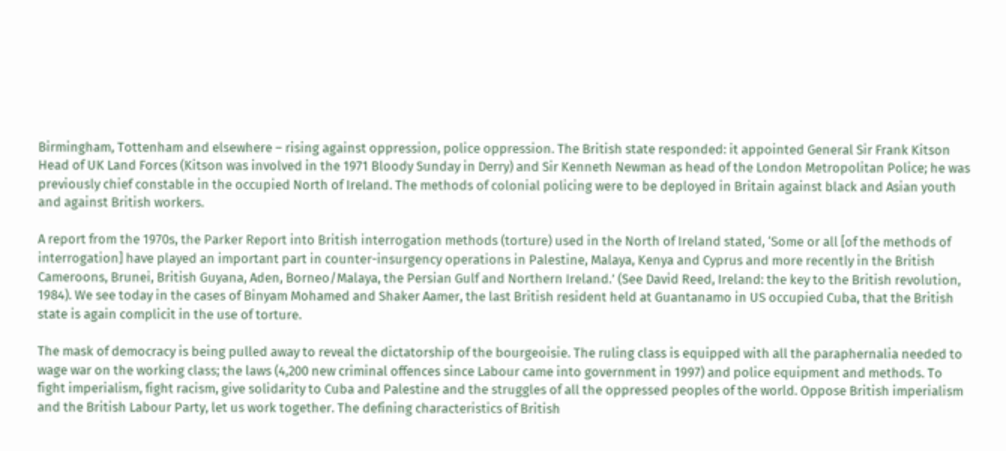Birmingham, Tottenham and elsewhere – rising against oppression, police oppression. The British state responded: it appointed General Sir Frank Kitson Head of UK Land Forces (Kitson was involved in the 1971 Bloody Sunday in Derry) and Sir Kenneth Newman as head of the London Metropolitan Police; he was previously chief constable in the occupied North of Ireland. The methods of colonial policing were to be deployed in Britain against black and Asian youth and against British workers.

A report from the 1970s, the Parker Report into British interrogation methods (torture) used in the North of Ireland stated, ‘Some or all [of the methods of interrogation] have played an important part in counter-insurgency operations in Palestine, Malaya, Kenya and Cyprus and more recently in the British Cameroons, Brunei, British Guyana, Aden, Borneo/Malaya, the Persian Gulf and Northern Ireland.’ (See David Reed, Ireland: the key to the British revolution, 1984). We see today in the cases of Binyam Mohamed and Shaker Aamer, the last British resident held at Guantanamo in US occupied Cuba, that the British state is again complicit in the use of torture.

The mask of democracy is being pulled away to reveal the dictatorship of the bourgeoisie. The ruling class is equipped with all the paraphernalia needed to wage war on the working class; the laws (4,200 new criminal offences since Labour came into government in 1997) and police equipment and methods. To fight imperialism, fight racism, give solidarity to Cuba and Palestine and the struggles of all the oppressed peoples of the world. Oppose British imperialism and the British Labour Party, let us work together. The defining characteristics of British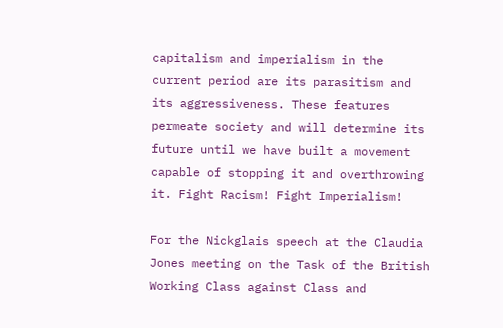capitalism and imperialism in the current period are its parasitism and its aggressiveness. These features permeate society and will determine its future until we have built a movement capable of stopping it and overthrowing it. Fight Racism! Fight Imperialism!

For the Nickglais speech at the Claudia Jones meeting on the Task of the British Working Class against Class and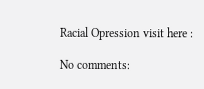Racial Opression visit here :

No comments: